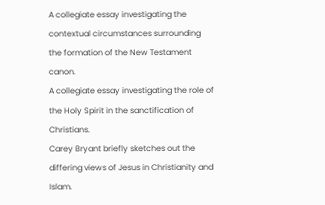A collegiate essay investigating the contextual circumstances surrounding the formation of the New Testament canon.
A collegiate essay investigating the role of the Holy Spirit in the sanctification of Christians.
Carey Bryant briefly sketches out the differing views of Jesus in Christianity and Islam.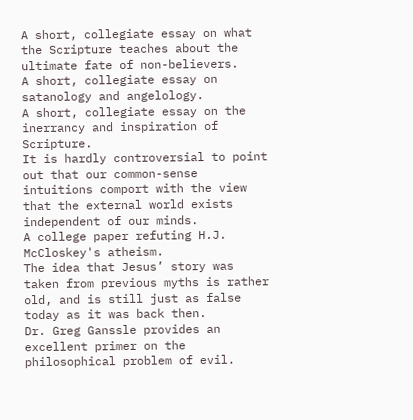A short, collegiate essay on what the Scripture teaches about the ultimate fate of non-believers.
A short, collegiate essay on satanology and angelology.
A short, collegiate essay on the inerrancy and inspiration of Scripture.
It is hardly controversial to point out that our common-sense intuitions comport with the view that the external world exists independent of our minds.
A college paper refuting H.J. McCloskey's atheism.
The idea that Jesus’ story was taken from previous myths is rather old, and is still just as false today as it was back then.
Dr. Greg Ganssle provides an excellent primer on the philosophical problem of evil.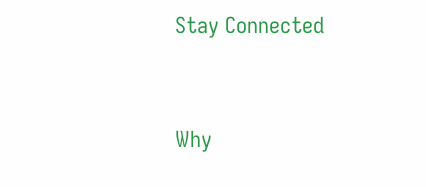Stay Connected



Why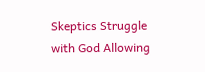Skeptics Struggle with God Allowing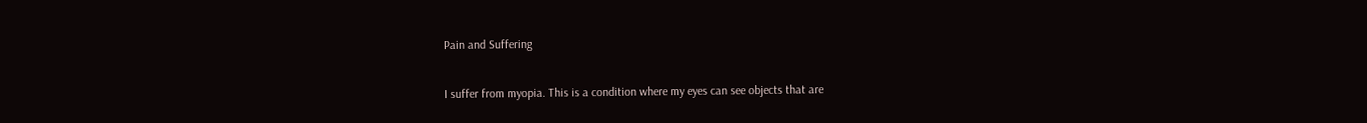Pain and Suffering

I suffer from myopia. This is a condition where my eyes can see objects that are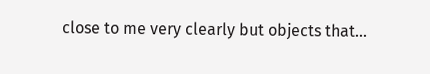close to me very clearly but objects that...